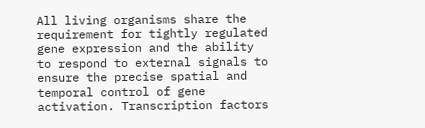All living organisms share the requirement for tightly regulated gene expression and the ability to respond to external signals to ensure the precise spatial and temporal control of gene activation. Transcription factors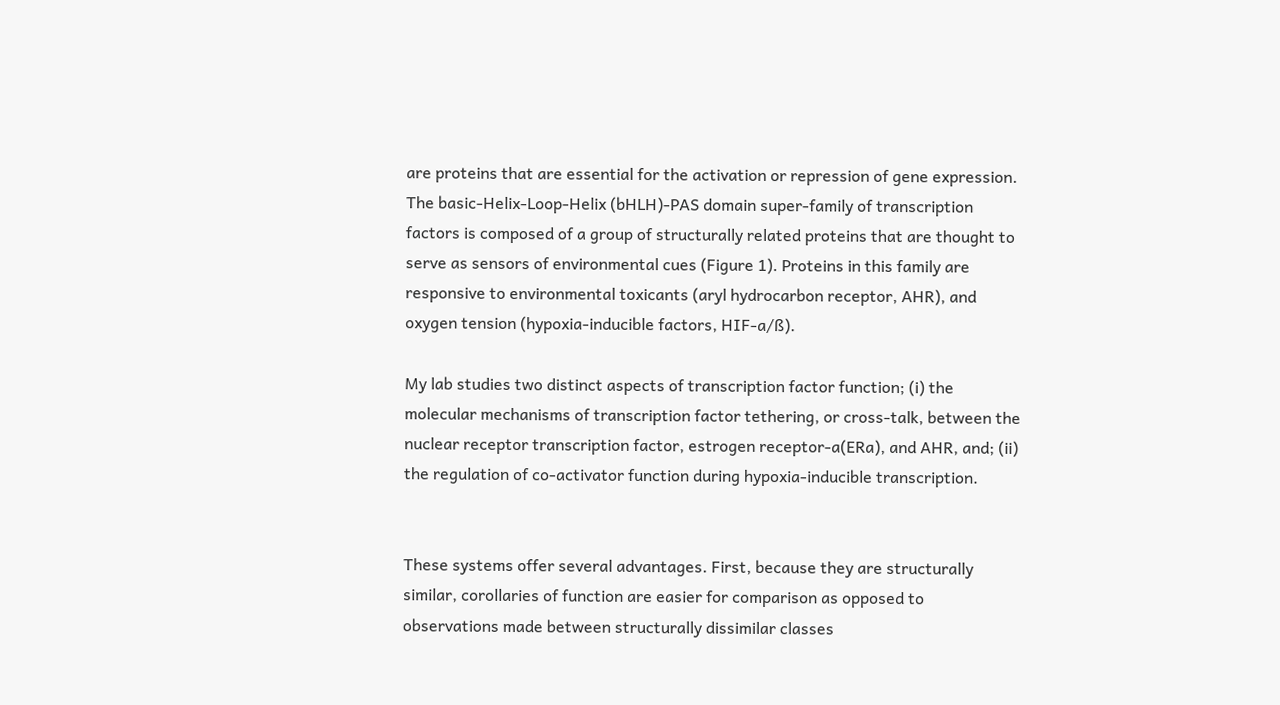are proteins that are essential for the activation or repression of gene expression. The basic-Helix-Loop-Helix (bHLH)-PAS domain super-family of transcription factors is composed of a group of structurally related proteins that are thought to serve as sensors of environmental cues (Figure 1). Proteins in this family are responsive to environmental toxicants (aryl hydrocarbon receptor, AHR), and oxygen tension (hypoxia-inducible factors, HIF-a/ß).

My lab studies two distinct aspects of transcription factor function; (i) the molecular mechanisms of transcription factor tethering, or cross-talk, between the nuclear receptor transcription factor, estrogen receptor-a(ERa), and AHR, and; (ii) the regulation of co-activator function during hypoxia-inducible transcription.


These systems offer several advantages. First, because they are structurally similar, corollaries of function are easier for comparison as opposed to observations made between structurally dissimilar classes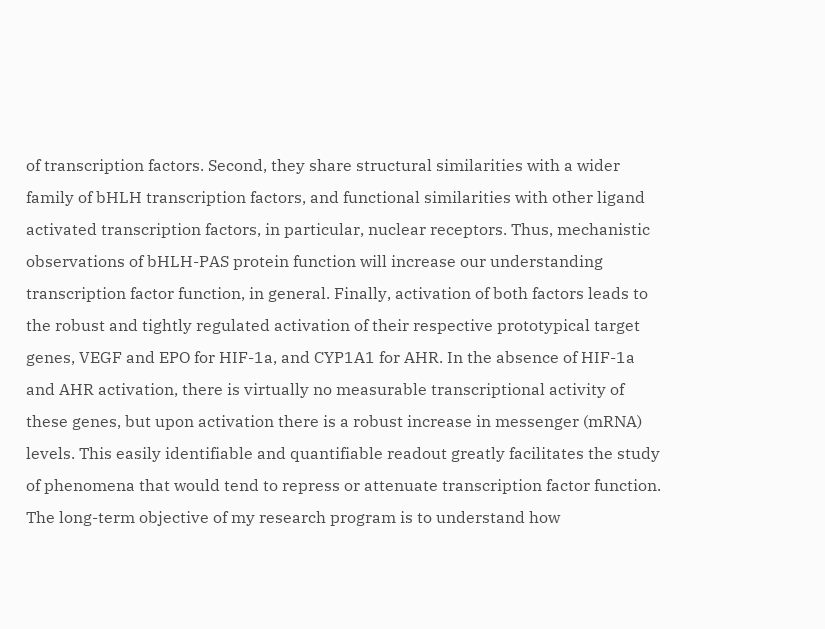of transcription factors. Second, they share structural similarities with a wider family of bHLH transcription factors, and functional similarities with other ligand activated transcription factors, in particular, nuclear receptors. Thus, mechanistic observations of bHLH-PAS protein function will increase our understanding transcription factor function, in general. Finally, activation of both factors leads to the robust and tightly regulated activation of their respective prototypical target genes, VEGF and EPO for HIF-1a, and CYP1A1 for AHR. In the absence of HIF-1a and AHR activation, there is virtually no measurable transcriptional activity of these genes, but upon activation there is a robust increase in messenger (mRNA) levels. This easily identifiable and quantifiable readout greatly facilitates the study of phenomena that would tend to repress or attenuate transcription factor function. The long-term objective of my research program is to understand how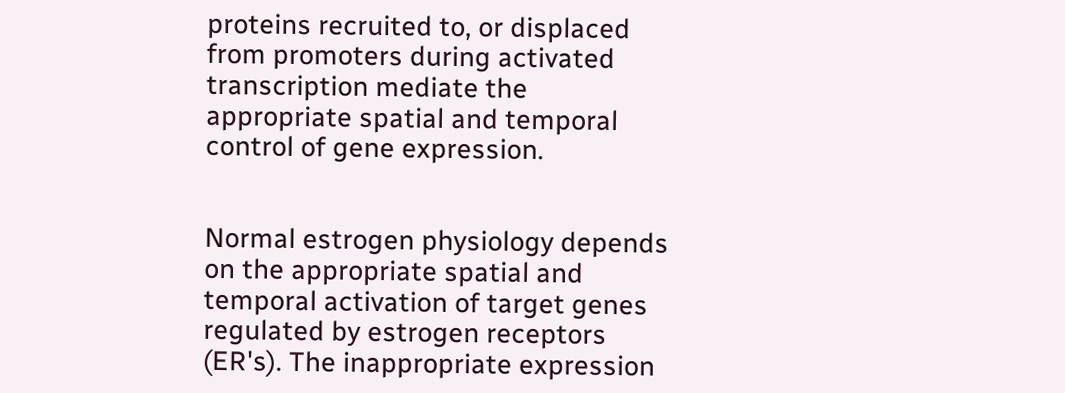proteins recruited to, or displaced from promoters during activated transcription mediate the appropriate spatial and temporal control of gene expression.


Normal estrogen physiology depends on the appropriate spatial and temporal activation of target genes regulated by estrogen receptors (ER's). The inappropriate expression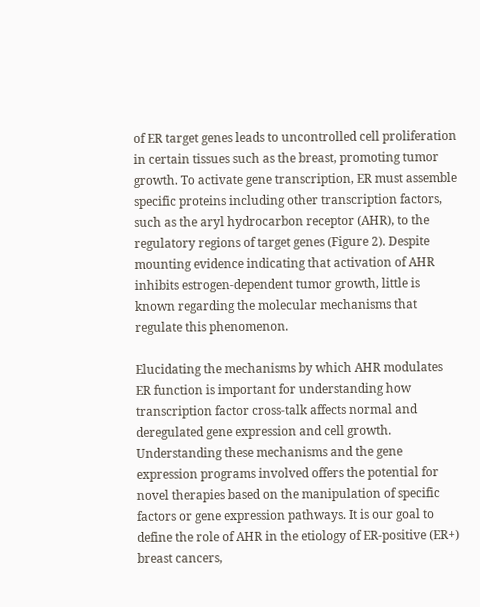of ER target genes leads to uncontrolled cell proliferation in certain tissues such as the breast, promoting tumor growth. To activate gene transcription, ER must assemble specific proteins including other transcription factors, such as the aryl hydrocarbon receptor (AHR), to the regulatory regions of target genes (Figure 2). Despite mounting evidence indicating that activation of AHR inhibits estrogen-dependent tumor growth, little is known regarding the molecular mechanisms that regulate this phenomenon.

Elucidating the mechanisms by which AHR modulates ER function is important for understanding how transcription factor cross-talk affects normal and deregulated gene expression and cell growth. Understanding these mechanisms and the gene expression programs involved offers the potential for novel therapies based on the manipulation of specific factors or gene expression pathways. It is our goal to define the role of AHR in the etiology of ER-positive (ER+) breast cancers,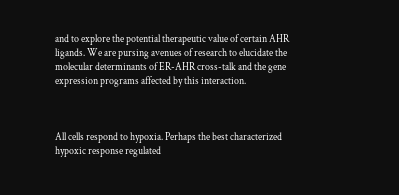and to explore the potential therapeutic value of certain AHR ligands. We are pursing avenues of research to elucidate the molecular determinants of ER-AHR cross-talk and the gene expression programs affected by this interaction.



All cells respond to hypoxia. Perhaps the best characterized hypoxic response regulated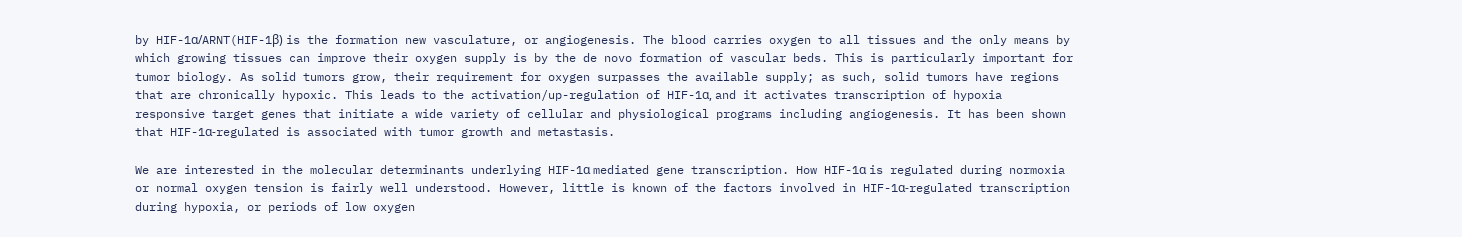by HIF-1α/ARNT(HIF-1β) is the formation new vasculature, or angiogenesis. The blood carries oxygen to all tissues and the only means by which growing tissues can improve their oxygen supply is by the de novo formation of vascular beds. This is particularly important for tumor biology. As solid tumors grow, their requirement for oxygen surpasses the available supply; as such, solid tumors have regions that are chronically hypoxic. This leads to the activation/up-regulation of HIF-1α, and it activates transcription of hypoxia responsive target genes that initiate a wide variety of cellular and physiological programs including angiogenesis. It has been shown that HIF-1α-regulated is associated with tumor growth and metastasis.

We are interested in the molecular determinants underlying HIF-1α mediated gene transcription. How HIF-1α is regulated during normoxia or normal oxygen tension is fairly well understood. However, little is known of the factors involved in HIF-1α-regulated transcription during hypoxia, or periods of low oxygen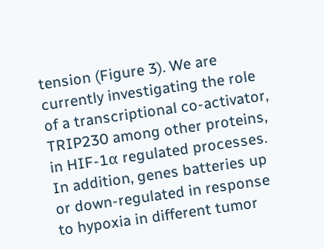tension (Figure 3). We are currently investigating the role of a transcriptional co-activator, TRIP230 among other proteins, in HIF-1α regulated processes. In addition, genes batteries up or down-regulated in response to hypoxia in different tumor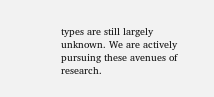types are still largely unknown. We are actively pursuing these avenues of research.